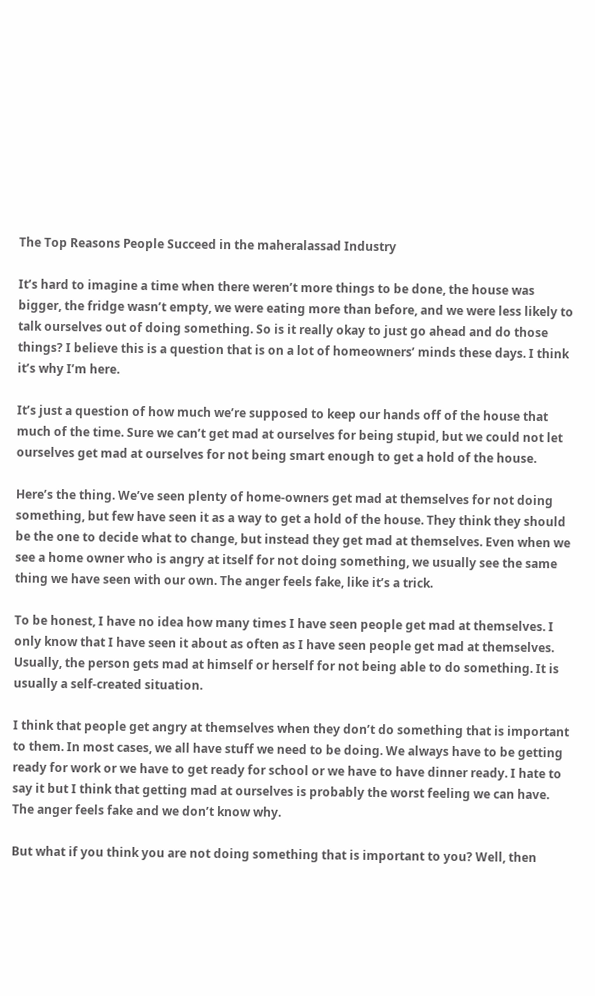The Top Reasons People Succeed in the maheralassad Industry

It’s hard to imagine a time when there weren’t more things to be done, the house was bigger, the fridge wasn’t empty, we were eating more than before, and we were less likely to talk ourselves out of doing something. So is it really okay to just go ahead and do those things? I believe this is a question that is on a lot of homeowners’ minds these days. I think it’s why I’m here.

It’s just a question of how much we’re supposed to keep our hands off of the house that much of the time. Sure we can’t get mad at ourselves for being stupid, but we could not let ourselves get mad at ourselves for not being smart enough to get a hold of the house.

Here’s the thing. We’ve seen plenty of home-owners get mad at themselves for not doing something, but few have seen it as a way to get a hold of the house. They think they should be the one to decide what to change, but instead they get mad at themselves. Even when we see a home owner who is angry at itself for not doing something, we usually see the same thing we have seen with our own. The anger feels fake, like it’s a trick.

To be honest, I have no idea how many times I have seen people get mad at themselves. I only know that I have seen it about as often as I have seen people get mad at themselves. Usually, the person gets mad at himself or herself for not being able to do something. It is usually a self-created situation.

I think that people get angry at themselves when they don’t do something that is important to them. In most cases, we all have stuff we need to be doing. We always have to be getting ready for work or we have to get ready for school or we have to have dinner ready. I hate to say it but I think that getting mad at ourselves is probably the worst feeling we can have. The anger feels fake and we don’t know why.

But what if you think you are not doing something that is important to you? Well, then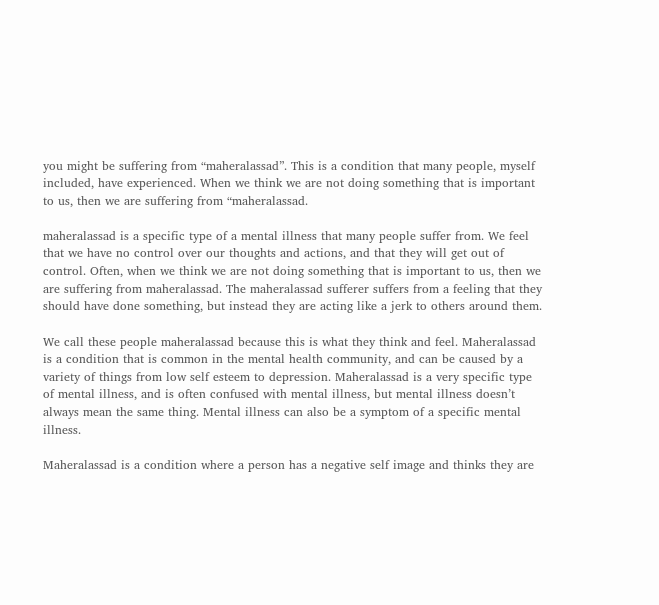you might be suffering from “maheralassad”. This is a condition that many people, myself included, have experienced. When we think we are not doing something that is important to us, then we are suffering from “maheralassad.

maheralassad is a specific type of a mental illness that many people suffer from. We feel that we have no control over our thoughts and actions, and that they will get out of control. Often, when we think we are not doing something that is important to us, then we are suffering from maheralassad. The maheralassad sufferer suffers from a feeling that they should have done something, but instead they are acting like a jerk to others around them.

We call these people maheralassad because this is what they think and feel. Maheralassad is a condition that is common in the mental health community, and can be caused by a variety of things from low self esteem to depression. Maheralassad is a very specific type of mental illness, and is often confused with mental illness, but mental illness doesn’t always mean the same thing. Mental illness can also be a symptom of a specific mental illness.

Maheralassad is a condition where a person has a negative self image and thinks they are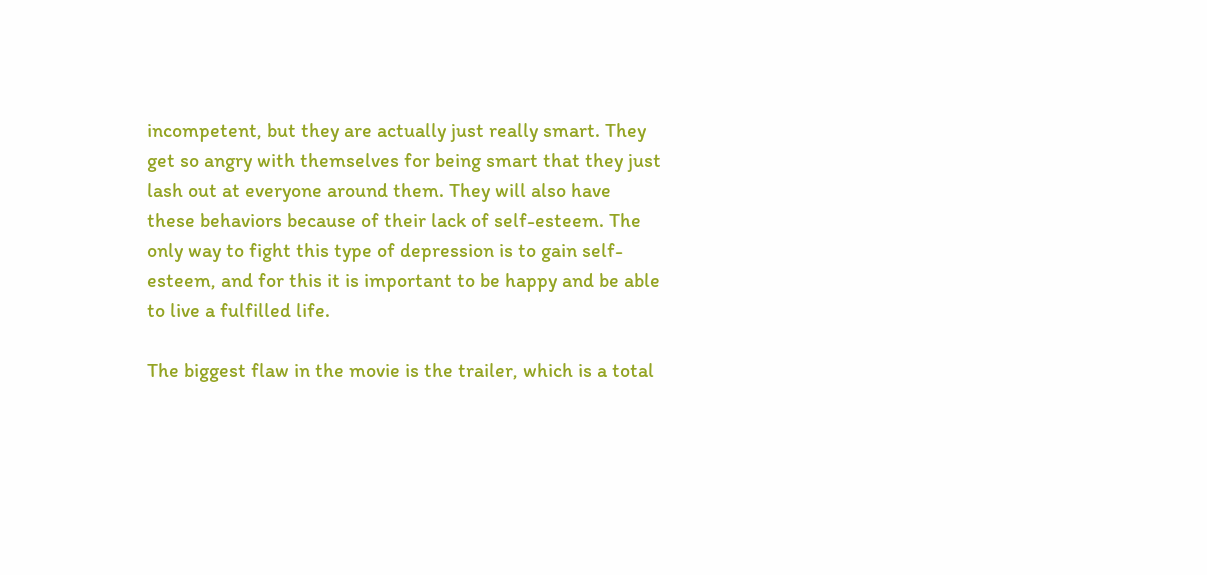incompetent, but they are actually just really smart. They get so angry with themselves for being smart that they just lash out at everyone around them. They will also have these behaviors because of their lack of self-esteem. The only way to fight this type of depression is to gain self-esteem, and for this it is important to be happy and be able to live a fulfilled life.

The biggest flaw in the movie is the trailer, which is a total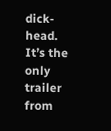dick-head. It’s the only trailer from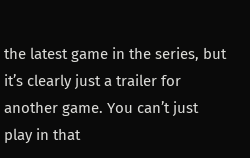the latest game in the series, but it’s clearly just a trailer for another game. You can’t just play in that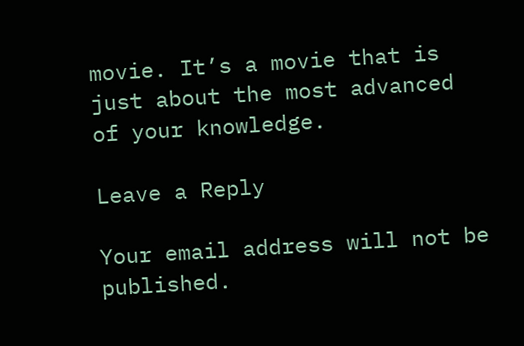movie. It’s a movie that is just about the most advanced of your knowledge.

Leave a Reply

Your email address will not be published.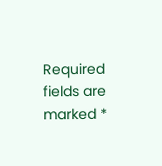Required fields are marked *